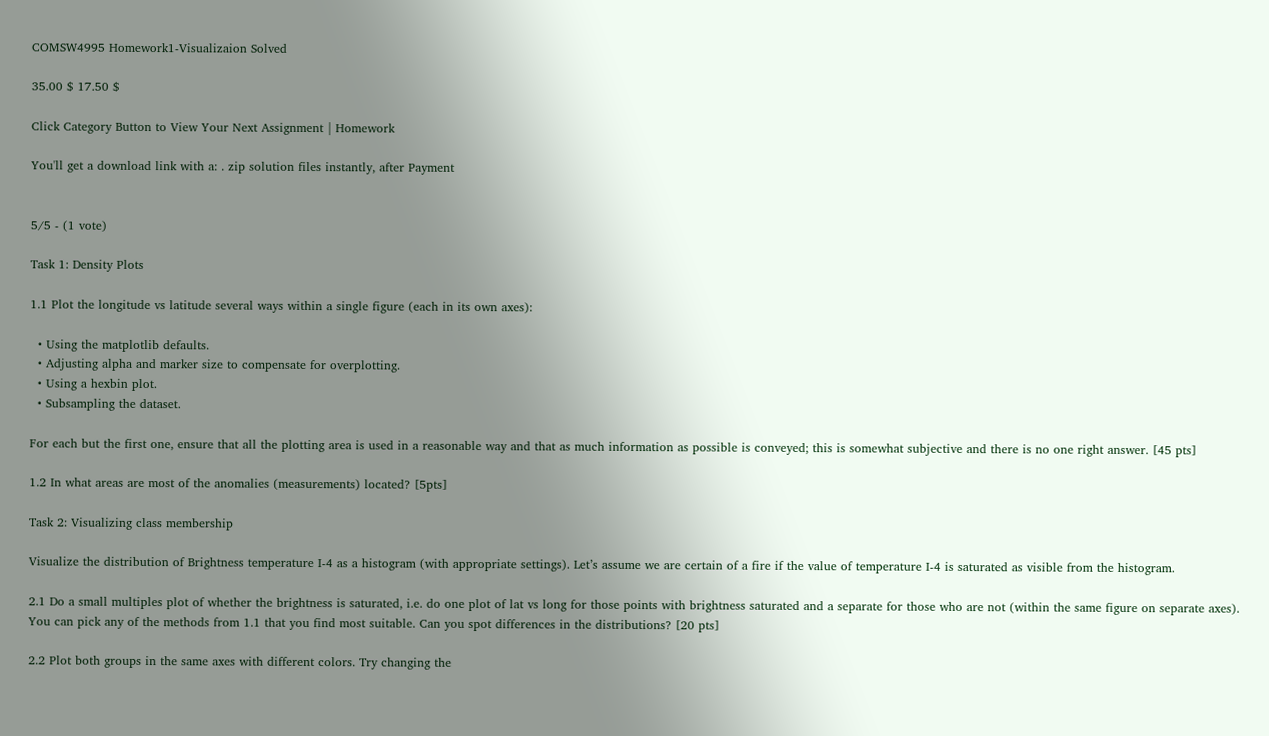COMSW4995 Homework1-Visualizaion Solved

35.00 $ 17.50 $

Click Category Button to View Your Next Assignment | Homework

You'll get a download link with a: . zip solution files instantly, after Payment


5/5 - (1 vote)

Task 1: Density Plots

1.1 Plot the longitude vs latitude several ways within a single figure (each in its own axes):

  • Using the matplotlib defaults.
  • Adjusting alpha and marker size to compensate for overplotting.
  • Using a hexbin plot.
  • Subsampling the dataset.

For each but the first one, ensure that all the plotting area is used in a reasonable way and that as much information as possible is conveyed; this is somewhat subjective and there is no one right answer. [45 pts]

1.2 In what areas are most of the anomalies (measurements) located? [5pts]

Task 2: Visualizing class membership

Visualize the distribution of Brightness temperature I-4 as a histogram (with appropriate settings). Let’s assume we are certain of a fire if the value of temperature I-4 is saturated as visible from the histogram.

2.1 Do a small multiples plot of whether the brightness is saturated, i.e. do one plot of lat vs long for those points with brightness saturated and a separate for those who are not (within the same figure on separate axes). You can pick any of the methods from 1.1 that you find most suitable. Can you spot differences in the distributions? [20 pts]

2.2 Plot both groups in the same axes with different colors. Try changing the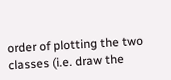order of plotting the two classes (i.e. draw the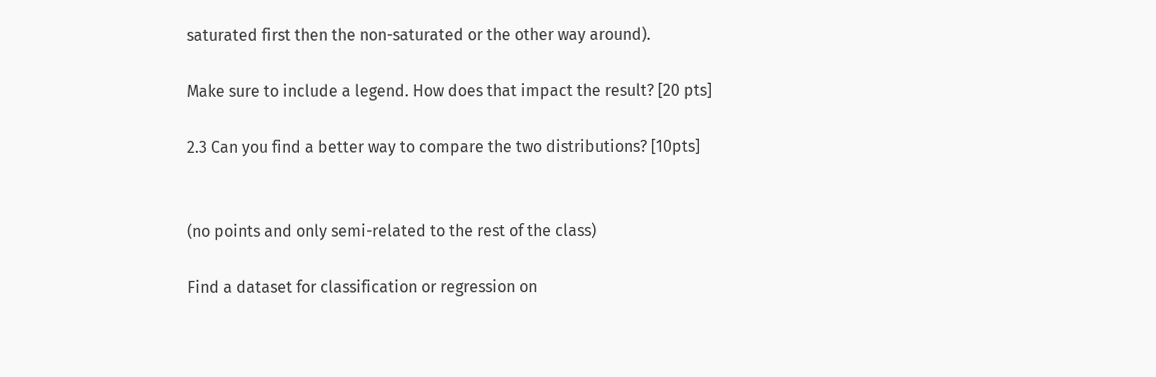saturated first then the non-saturated or the other way around).

Make sure to include a legend. How does that impact the result? [20 pts]

2.3 Can you find a better way to compare the two distributions? [10pts]


(no points and only semi-related to the rest of the class)

Find a dataset for classification or regression on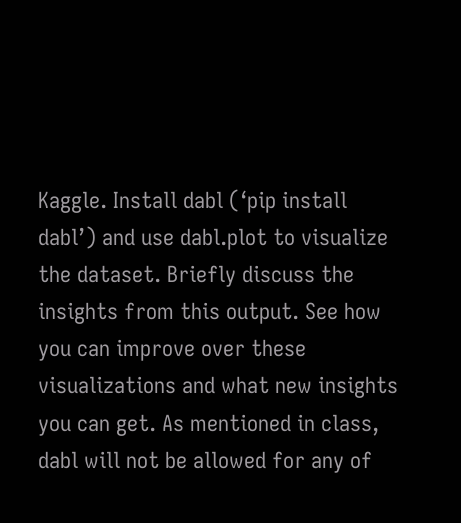Kaggle. Install dabl (‘pip install dabl’) and use dabl.plot to visualize the dataset. Briefly discuss the insights from this output. See how you can improve over these visualizations and what new insights you can get. As mentioned in class, dabl will not be allowed for any of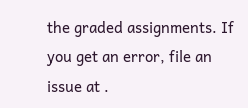the graded assignments. If you get an error, file an issue at .